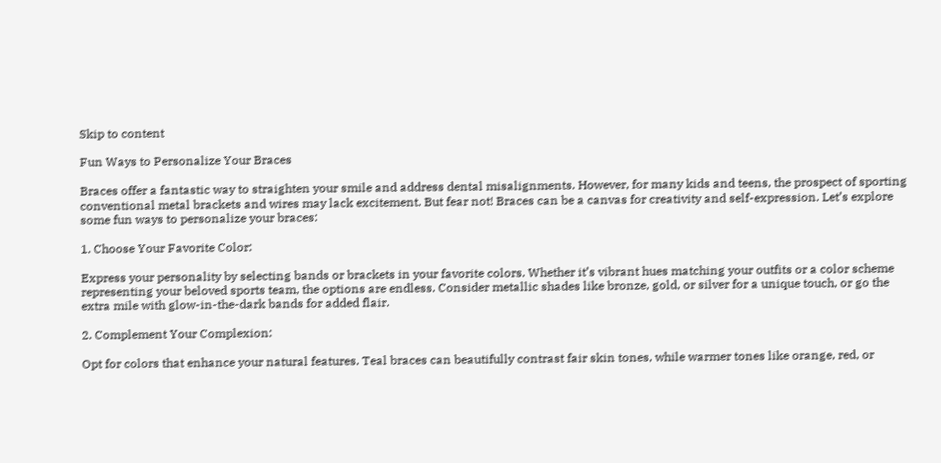Skip to content

Fun Ways to Personalize Your Braces

Braces offer a fantastic way to straighten your smile and address dental misalignments. However, for many kids and teens, the prospect of sporting conventional metal brackets and wires may lack excitement. But fear not! Braces can be a canvas for creativity and self-expression. Let’s explore some fun ways to personalize your braces:

1. Choose Your Favorite Color:

Express your personality by selecting bands or brackets in your favorite colors. Whether it’s vibrant hues matching your outfits or a color scheme representing your beloved sports team, the options are endless. Consider metallic shades like bronze, gold, or silver for a unique touch, or go the extra mile with glow-in-the-dark bands for added flair.

2. Complement Your Complexion:

Opt for colors that enhance your natural features. Teal braces can beautifully contrast fair skin tones, while warmer tones like orange, red, or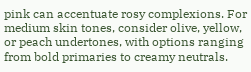pink can accentuate rosy complexions. For medium skin tones, consider olive, yellow, or peach undertones, with options ranging from bold primaries to creamy neutrals.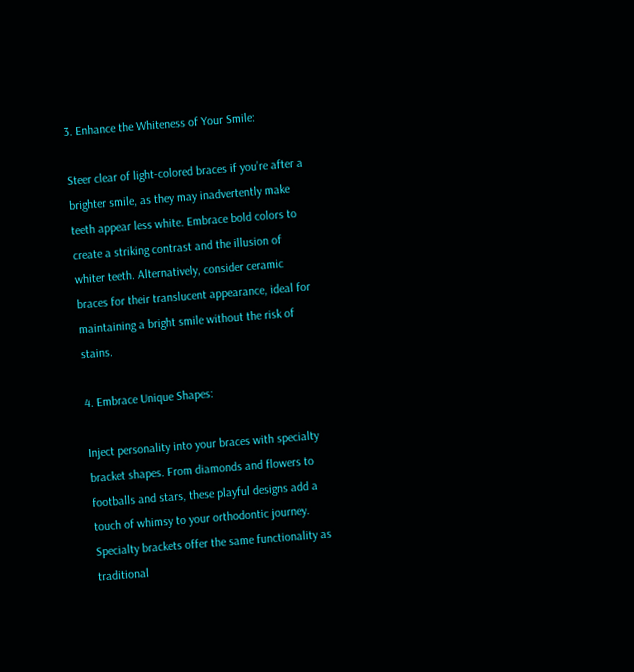3. Enhance the Whiteness of Your Smile:

Steer clear of light-colored braces if you’re after a brighter smile, as they may inadvertently make teeth appear less white. Embrace bold colors to create a striking contrast and the illusion of whiter teeth. Alternatively, consider ceramic braces for their translucent appearance, ideal for maintaining a bright smile without the risk of stains.

4. Embrace Unique Shapes:

Inject personality into your braces with specialty bracket shapes. From diamonds and flowers to footballs and stars, these playful designs add a touch of whimsy to your orthodontic journey. Specialty brackets offer the same functionality as traditional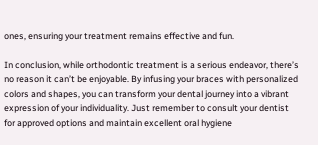ones, ensuring your treatment remains effective and fun.

In conclusion, while orthodontic treatment is a serious endeavor, there’s no reason it can’t be enjoyable. By infusing your braces with personalized colors and shapes, you can transform your dental journey into a vibrant expression of your individuality. Just remember to consult your dentist for approved options and maintain excellent oral hygiene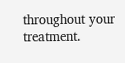throughout your treatment.